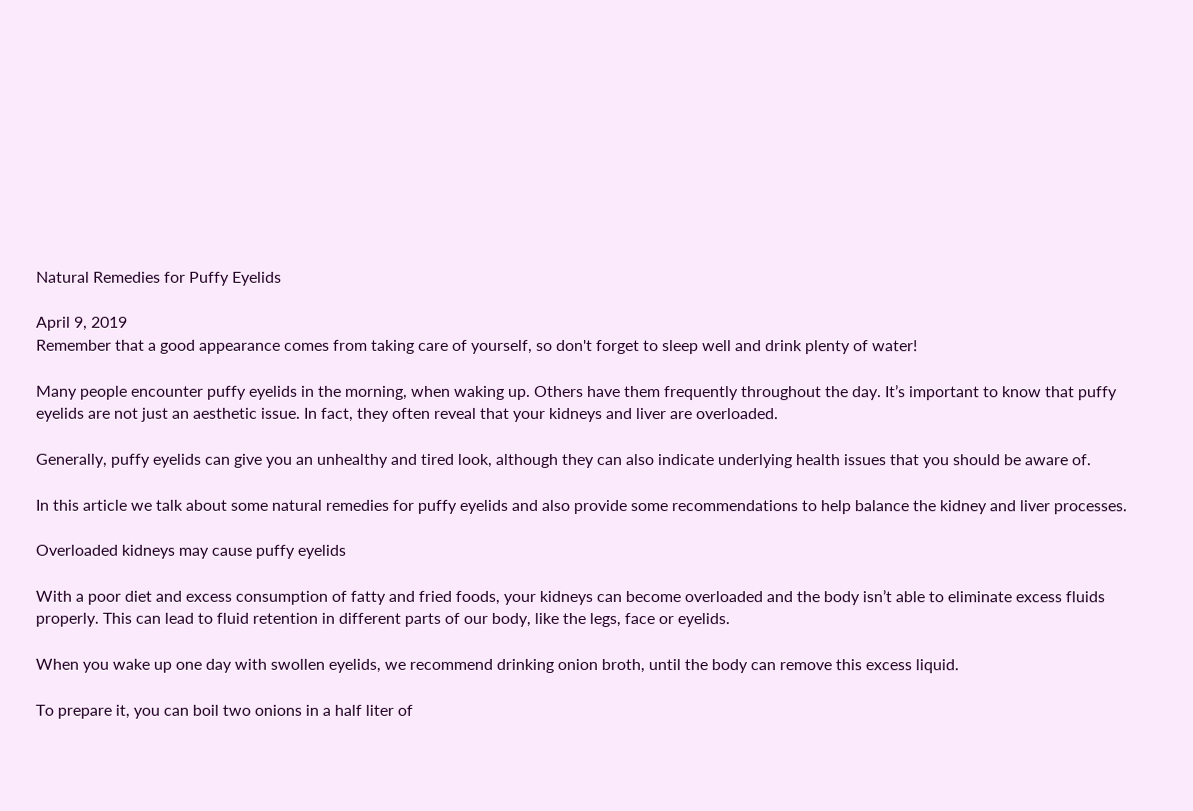Natural Remedies for Puffy Eyelids

April 9, 2019
Remember that a good appearance comes from taking care of yourself, so don't forget to sleep well and drink plenty of water!

Many people encounter puffy eyelids in the morning, when waking up. Others have them frequently throughout the day. It’s important to know that puffy eyelids are not just an aesthetic issue. In fact, they often reveal that your kidneys and liver are overloaded.

Generally, puffy eyelids can give you an unhealthy and tired look, although they can also indicate underlying health issues that you should be aware of.

In this article we talk about some natural remedies for puffy eyelids and also provide some recommendations to help balance the kidney and liver processes.

Overloaded kidneys may cause puffy eyelids

With a poor diet and excess consumption of fatty and fried foods, your kidneys can become overloaded and the body isn’t able to eliminate excess fluids properly. This can lead to fluid retention in different parts of our body, like the legs, face or eyelids.

When you wake up one day with swollen eyelids, we recommend drinking onion broth, until the body can remove this excess liquid.

To prepare it, you can boil two onions in a half liter of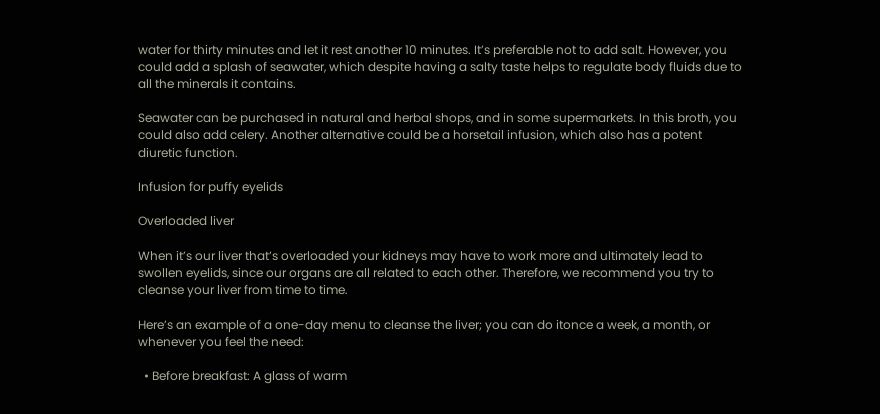water for thirty minutes and let it rest another 10 minutes. It’s preferable not to add salt. However, you could add a splash of seawater, which despite having a salty taste helps to regulate body fluids due to all the minerals it contains.

Seawater can be purchased in natural and herbal shops, and in some supermarkets. In this broth, you could also add celery. Another alternative could be a horsetail infusion, which also has a potent diuretic function.

Infusion for puffy eyelids

Overloaded liver

When it’s our liver that’s overloaded your kidneys may have to work more and ultimately lead to swollen eyelids, since our organs are all related to each other. Therefore, we recommend you try to cleanse your liver from time to time.

Here’s an example of a one-day menu to cleanse the liver; you can do itonce a week, a month, or whenever you feel the need:

  • Before breakfast: A glass of warm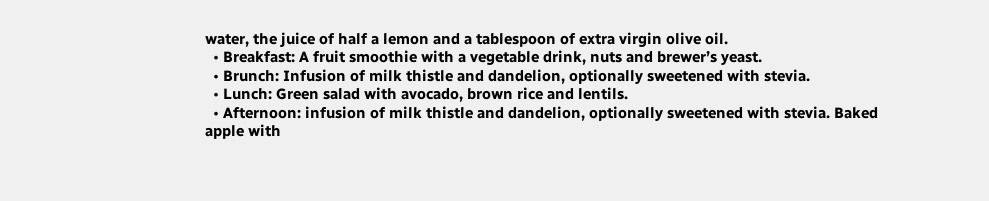water, the juice of half a lemon and a tablespoon of extra virgin olive oil.
  • Breakfast: A fruit smoothie with a vegetable drink, nuts and brewer’s yeast.
  • Brunch: Infusion of milk thistle and dandelion, optionally sweetened with stevia.
  • Lunch: Green salad with avocado, brown rice and lentils.
  • Afternoon: infusion of milk thistle and dandelion, optionally sweetened with stevia. Baked apple with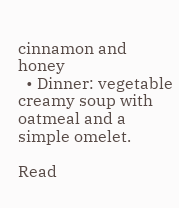cinnamon and honey
  • Dinner: vegetable creamy soup with oatmeal and a simple omelet.

Read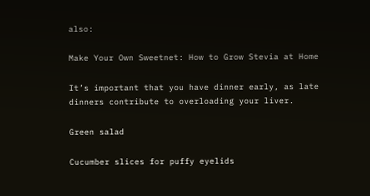also:

Make Your Own Sweetnet: How to Grow Stevia at Home

It’s important that you have dinner early, as late dinners contribute to overloading your liver.

Green salad

Cucumber slices for puffy eyelids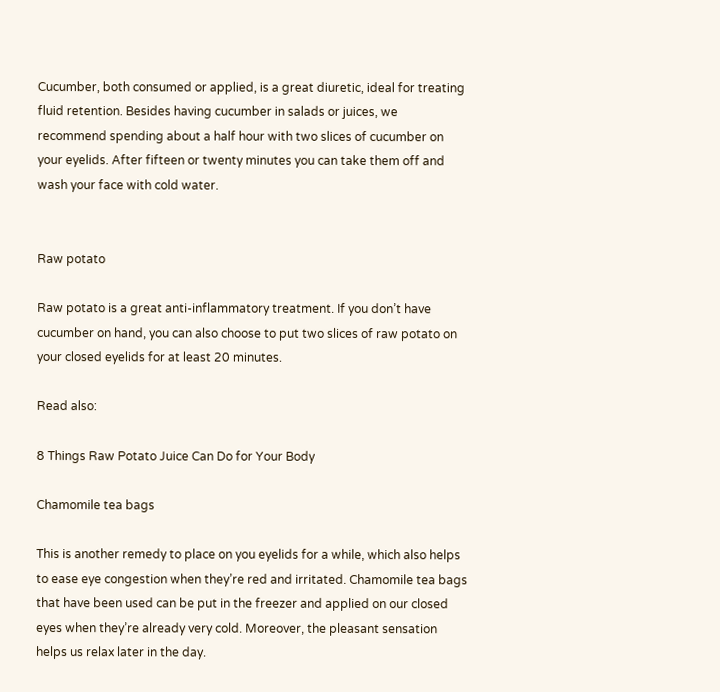Cucumber, both consumed or applied, is a great diuretic, ideal for treating fluid retention. Besides having cucumber in salads or juices, we recommend spending about a half hour with two slices of cucumber on your eyelids. After fifteen or twenty minutes you can take them off and wash your face with cold water.


Raw potato

Raw potato is a great anti-inflammatory treatment. If you don’t have cucumber on hand, you can also choose to put two slices of raw potato on your closed eyelids for at least 20 minutes.

Read also:

8 Things Raw Potato Juice Can Do for Your Body

Chamomile tea bags

This is another remedy to place on you eyelids for a while, which also helps to ease eye congestion when they’re red and irritated. Chamomile tea bags that have been used can be put in the freezer and applied on our closed eyes when they’re already very cold. Moreover, the pleasant sensation helps us relax later in the day.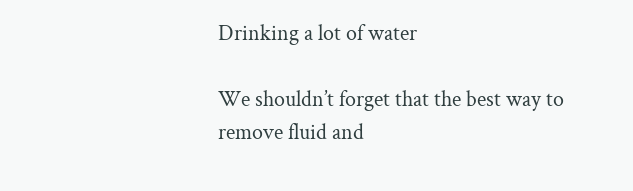Drinking a lot of water

We shouldn’t forget that the best way to remove fluid and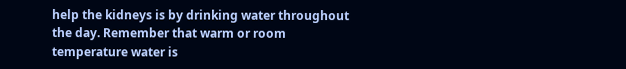help the kidneys is by drinking water throughout the day. Remember that warm or room temperature water is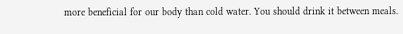more beneficial for our body than cold water. You should drink it between meals.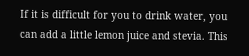If it is difficult for you to drink water, you can add a little lemon juice and stevia. This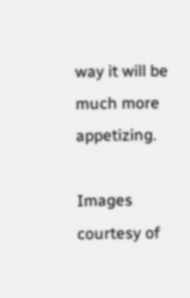way it will be much more appetizing.

Images courtesy of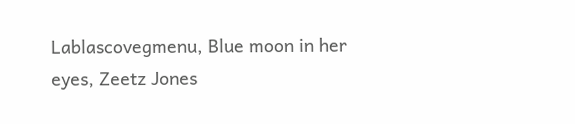Lablascovegmenu, Blue moon in her eyes, Zeetz Jones